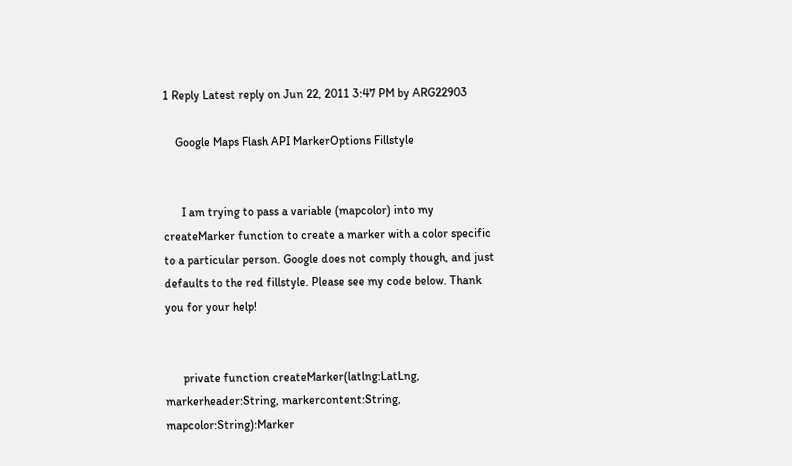1 Reply Latest reply on Jun 22, 2011 3:47 PM by ARG22903

    Google Maps Flash API MarkerOptions Fillstyle


      I am trying to pass a variable (mapcolor) into my createMarker function to create a marker with a color specific to a particular person. Google does not comply though, and just defaults to the red fillstyle. Please see my code below. Thank you for your help!


      private function createMarker(latlng:LatLng, markerheader:String, markercontent:String, mapcolor:String):Marker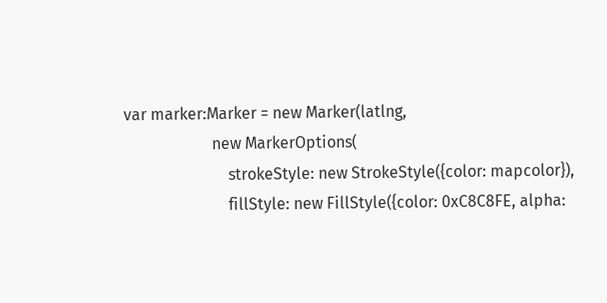var marker:Marker = new Marker(latlng,
                      new MarkerOptions(
                          strokeStyle: new StrokeStyle({color: mapcolor}),
                          fillStyle: new FillStyle({color: 0xC8C8FE, alpha: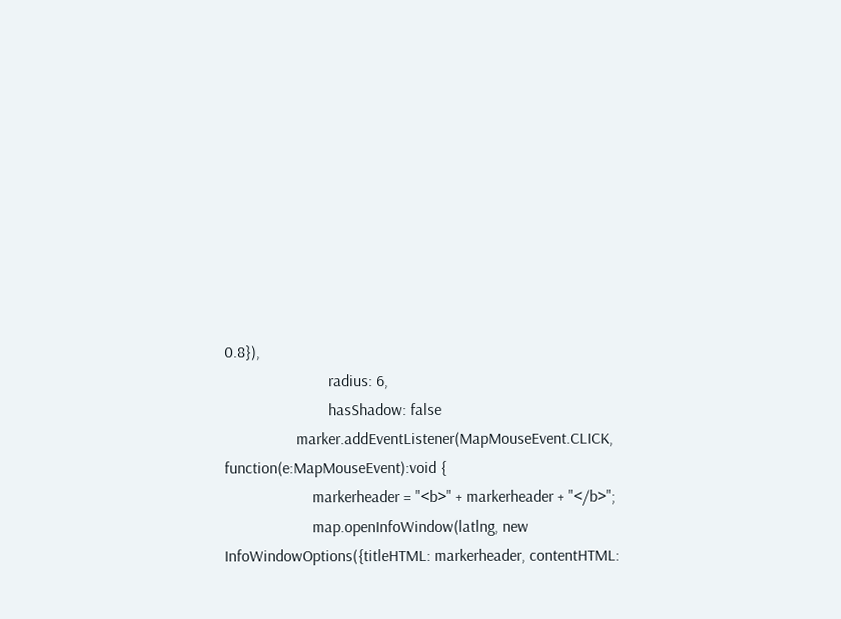0.8}),
                          radius: 6,
                          hasShadow: false
                  marker.addEventListener(MapMouseEvent.CLICK, function(e:MapMouseEvent):void {
                      markerheader = "<b>" + markerheader + "</b>";
                      map.openInfoWindow(latlng, new InfoWindowOptions({titleHTML: markerheader, contentHTML: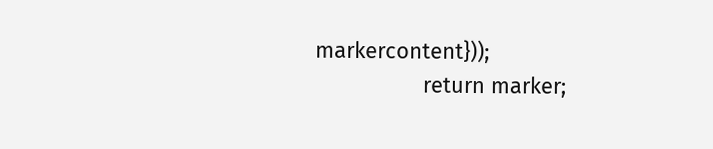markercontent}));
                  return marker;